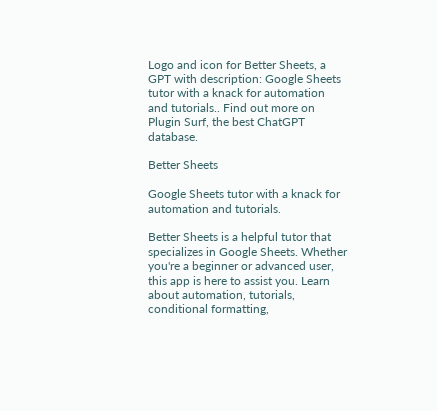Logo and icon for Better Sheets, a GPT with description: Google Sheets tutor with a knack for automation and tutorials.. Find out more on Plugin Surf, the best ChatGPT database.

Better Sheets

Google Sheets tutor with a knack for automation and tutorials.

Better Sheets is a helpful tutor that specializes in Google Sheets. Whether you're a beginner or advanced user, this app is here to assist you. Learn about automation, tutorials, conditional formatting,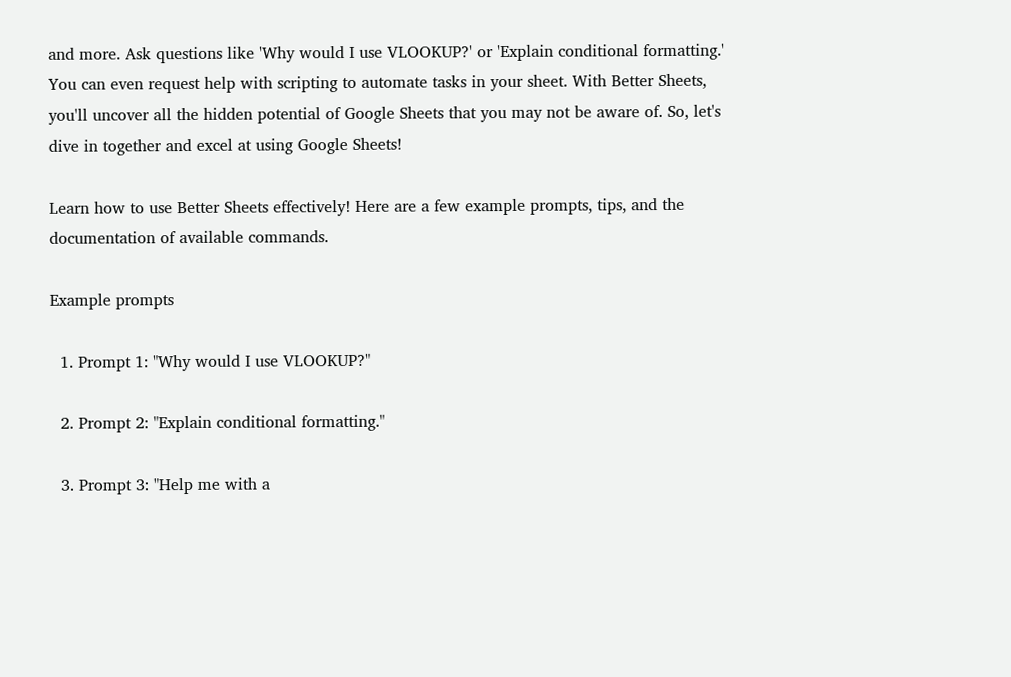and more. Ask questions like 'Why would I use VLOOKUP?' or 'Explain conditional formatting.' You can even request help with scripting to automate tasks in your sheet. With Better Sheets, you'll uncover all the hidden potential of Google Sheets that you may not be aware of. So, let's dive in together and excel at using Google Sheets!

Learn how to use Better Sheets effectively! Here are a few example prompts, tips, and the documentation of available commands.

Example prompts

  1. Prompt 1: "Why would I use VLOOKUP?"

  2. Prompt 2: "Explain conditional formatting."

  3. Prompt 3: "Help me with a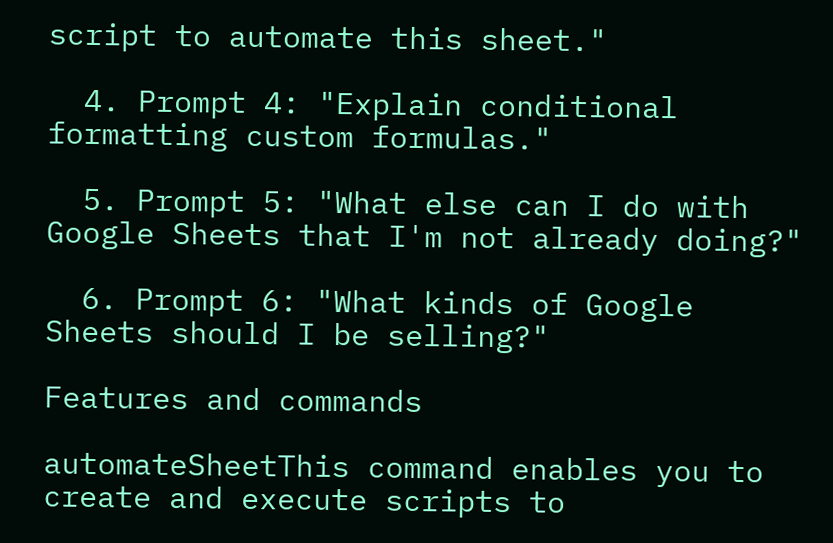script to automate this sheet."

  4. Prompt 4: "Explain conditional formatting custom formulas."

  5. Prompt 5: "What else can I do with Google Sheets that I'm not already doing?"

  6. Prompt 6: "What kinds of Google Sheets should I be selling?"

Features and commands

automateSheetThis command enables you to create and execute scripts to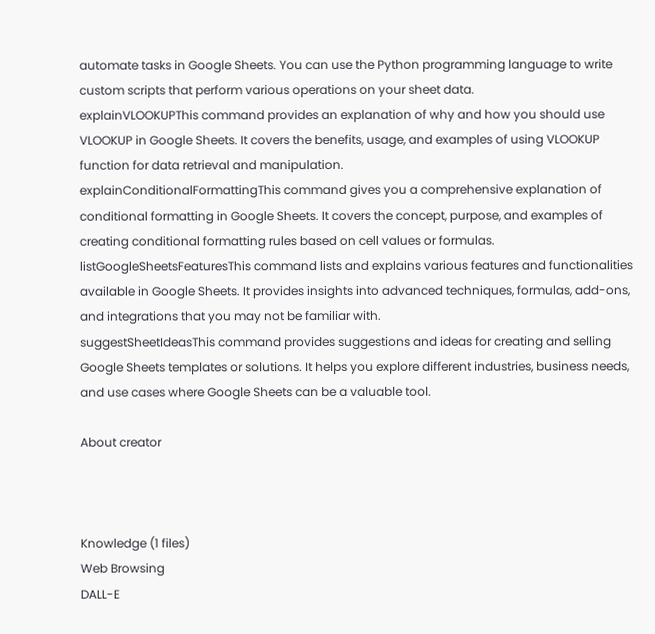automate tasks in Google Sheets. You can use the Python programming language to write custom scripts that perform various operations on your sheet data.
explainVLOOKUPThis command provides an explanation of why and how you should use VLOOKUP in Google Sheets. It covers the benefits, usage, and examples of using VLOOKUP function for data retrieval and manipulation.
explainConditionalFormattingThis command gives you a comprehensive explanation of conditional formatting in Google Sheets. It covers the concept, purpose, and examples of creating conditional formatting rules based on cell values or formulas.
listGoogleSheetsFeaturesThis command lists and explains various features and functionalities available in Google Sheets. It provides insights into advanced techniques, formulas, add-ons, and integrations that you may not be familiar with.
suggestSheetIdeasThis command provides suggestions and ideas for creating and selling Google Sheets templates or solutions. It helps you explore different industries, business needs, and use cases where Google Sheets can be a valuable tool.

About creator



Knowledge (1 files)
Web Browsing
DALL-E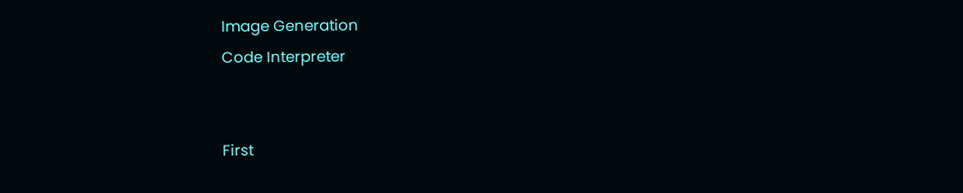Image Generation
Code Interpreter


First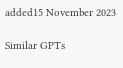added15 November 2023

Similar GPTs